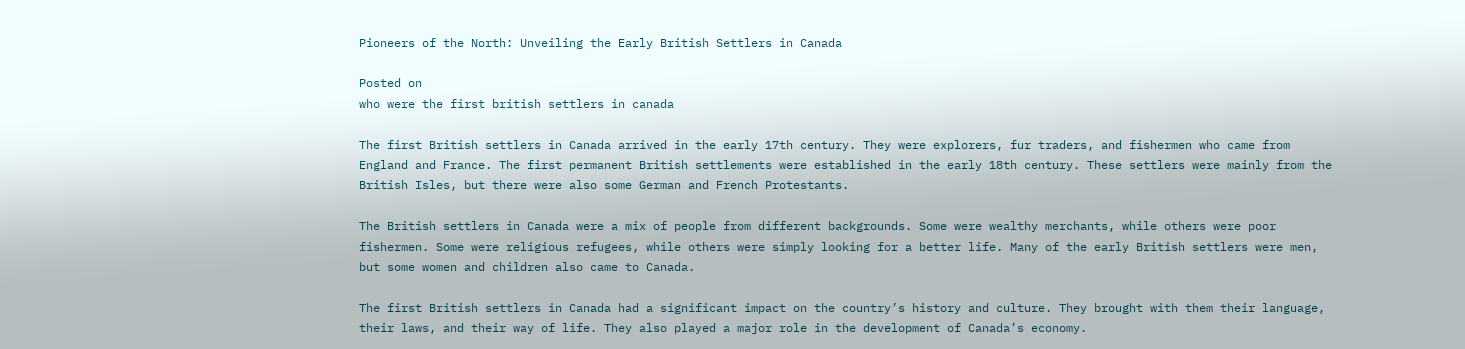Pioneers of the North: Unveiling the Early British Settlers in Canada

Posted on
who were the first british settlers in canada

The first British settlers in Canada arrived in the early 17th century. They were explorers, fur traders, and fishermen who came from England and France. The first permanent British settlements were established in the early 18th century. These settlers were mainly from the British Isles, but there were also some German and French Protestants.

The British settlers in Canada were a mix of people from different backgrounds. Some were wealthy merchants, while others were poor fishermen. Some were religious refugees, while others were simply looking for a better life. Many of the early British settlers were men, but some women and children also came to Canada.

The first British settlers in Canada had a significant impact on the country’s history and culture. They brought with them their language, their laws, and their way of life. They also played a major role in the development of Canada’s economy.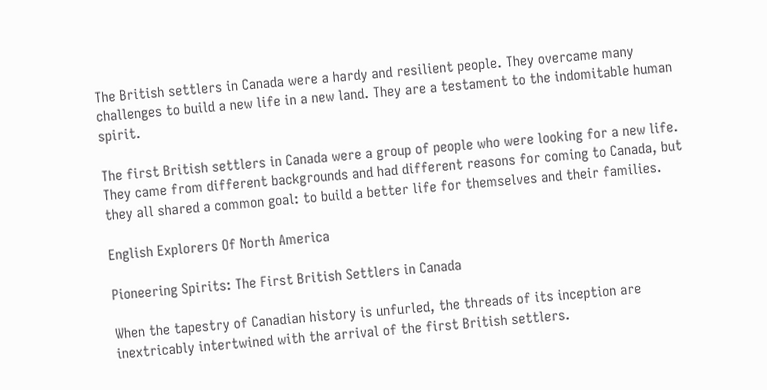The British settlers in Canada were a hardy and resilient people. They overcame many challenges to build a new life in a new land. They are a testament to the indomitable human spirit.

The first British settlers in Canada were a group of people who were looking for a new life. They came from different backgrounds and had different reasons for coming to Canada, but they all shared a common goal: to build a better life for themselves and their families.

English Explorers Of North America

Pioneering Spirits: The First British Settlers in Canada

When the tapestry of Canadian history is unfurled, the threads of its inception are inextricably intertwined with the arrival of the first British settlers.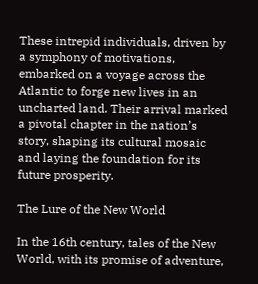These intrepid individuals, driven by a symphony of motivations, embarked on a voyage across the Atlantic to forge new lives in an uncharted land. Their arrival marked a pivotal chapter in the nation’s story, shaping its cultural mosaic and laying the foundation for its future prosperity.

The Lure of the New World

In the 16th century, tales of the New World, with its promise of adventure,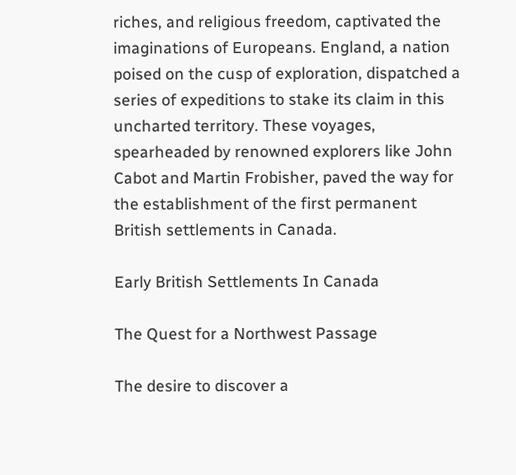riches, and religious freedom, captivated the imaginations of Europeans. England, a nation poised on the cusp of exploration, dispatched a series of expeditions to stake its claim in this uncharted territory. These voyages, spearheaded by renowned explorers like John Cabot and Martin Frobisher, paved the way for the establishment of the first permanent British settlements in Canada.

Early British Settlements In Canada

The Quest for a Northwest Passage

The desire to discover a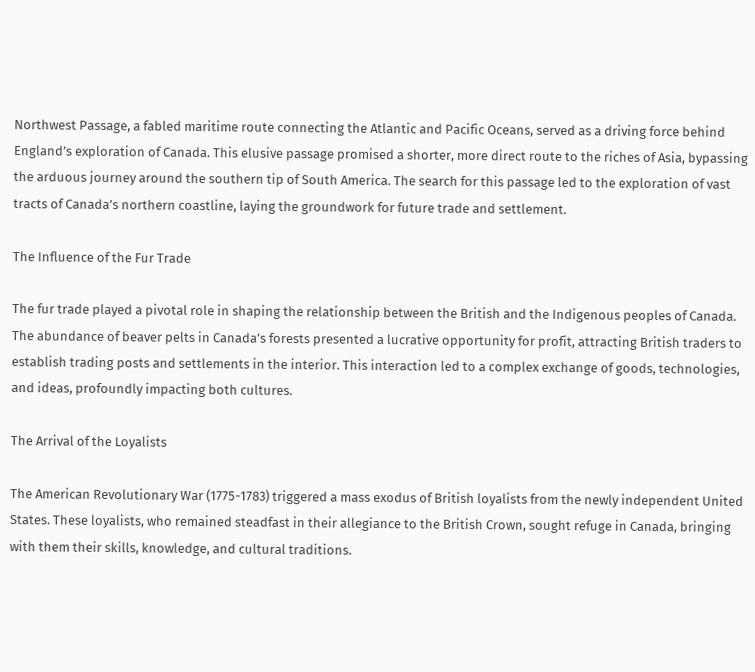Northwest Passage, a fabled maritime route connecting the Atlantic and Pacific Oceans, served as a driving force behind England’s exploration of Canada. This elusive passage promised a shorter, more direct route to the riches of Asia, bypassing the arduous journey around the southern tip of South America. The search for this passage led to the exploration of vast tracts of Canada’s northern coastline, laying the groundwork for future trade and settlement.

The Influence of the Fur Trade

The fur trade played a pivotal role in shaping the relationship between the British and the Indigenous peoples of Canada. The abundance of beaver pelts in Canada’s forests presented a lucrative opportunity for profit, attracting British traders to establish trading posts and settlements in the interior. This interaction led to a complex exchange of goods, technologies, and ideas, profoundly impacting both cultures.

The Arrival of the Loyalists

The American Revolutionary War (1775-1783) triggered a mass exodus of British loyalists from the newly independent United States. These loyalists, who remained steadfast in their allegiance to the British Crown, sought refuge in Canada, bringing with them their skills, knowledge, and cultural traditions.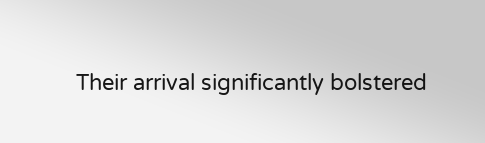Their arrival significantly bolstered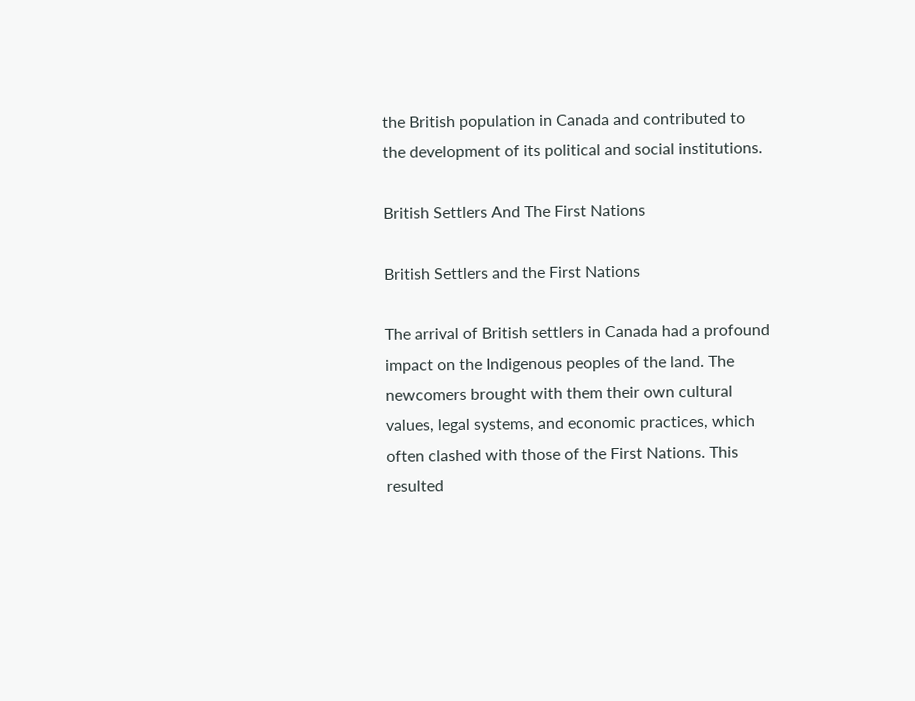the British population in Canada and contributed to the development of its political and social institutions.

British Settlers And The First Nations

British Settlers and the First Nations

The arrival of British settlers in Canada had a profound impact on the Indigenous peoples of the land. The newcomers brought with them their own cultural values, legal systems, and economic practices, which often clashed with those of the First Nations. This resulted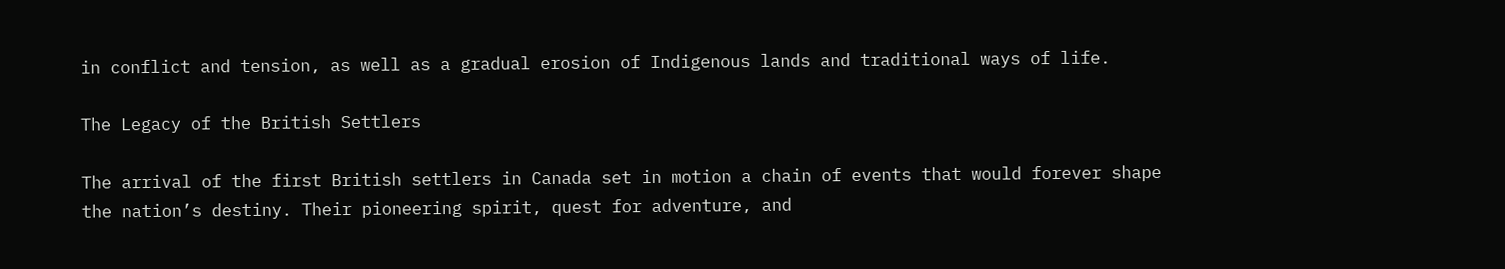in conflict and tension, as well as a gradual erosion of Indigenous lands and traditional ways of life.

The Legacy of the British Settlers

The arrival of the first British settlers in Canada set in motion a chain of events that would forever shape the nation’s destiny. Their pioneering spirit, quest for adventure, and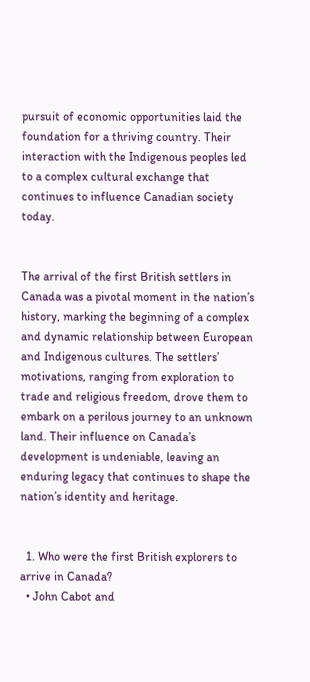pursuit of economic opportunities laid the foundation for a thriving country. Their interaction with the Indigenous peoples led to a complex cultural exchange that continues to influence Canadian society today.


The arrival of the first British settlers in Canada was a pivotal moment in the nation’s history, marking the beginning of a complex and dynamic relationship between European and Indigenous cultures. The settlers’ motivations, ranging from exploration to trade and religious freedom, drove them to embark on a perilous journey to an unknown land. Their influence on Canada’s development is undeniable, leaving an enduring legacy that continues to shape the nation’s identity and heritage.


  1. Who were the first British explorers to arrive in Canada?
  • John Cabot and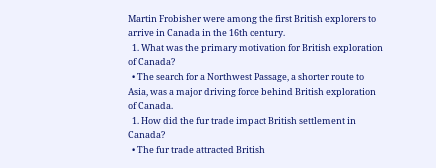Martin Frobisher were among the first British explorers to arrive in Canada in the 16th century.
  1. What was the primary motivation for British exploration of Canada?
  • The search for a Northwest Passage, a shorter route to Asia, was a major driving force behind British exploration of Canada.
  1. How did the fur trade impact British settlement in Canada?
  • The fur trade attracted British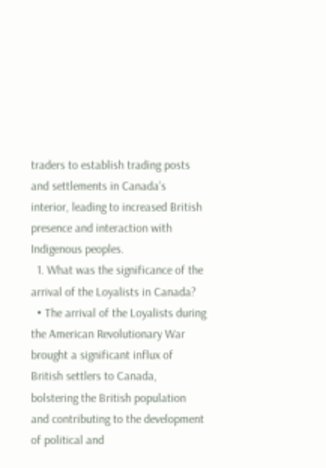traders to establish trading posts and settlements in Canada’s interior, leading to increased British presence and interaction with Indigenous peoples.
  1. What was the significance of the arrival of the Loyalists in Canada?
  • The arrival of the Loyalists during the American Revolutionary War brought a significant influx of British settlers to Canada, bolstering the British population and contributing to the development of political and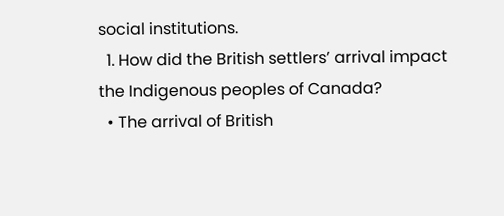social institutions.
  1. How did the British settlers’ arrival impact the Indigenous peoples of Canada?
  • The arrival of British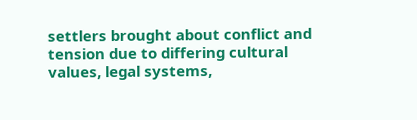settlers brought about conflict and tension due to differing cultural values, legal systems,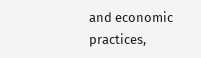and economic practices,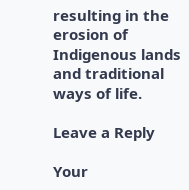resulting in the erosion of Indigenous lands and traditional ways of life.

Leave a Reply

Your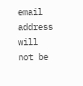email address will not be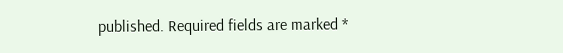published. Required fields are marked *